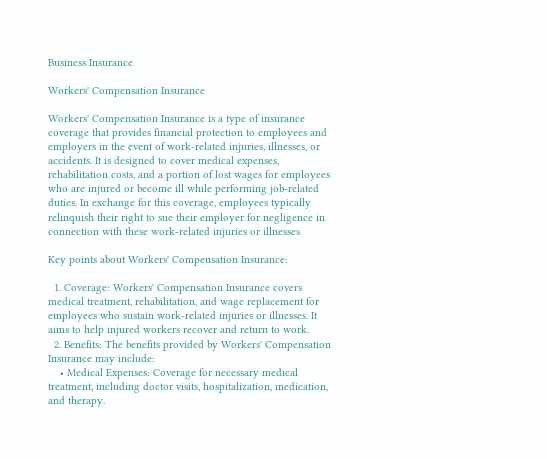Business Insurance

Workers' Compensation Insurance

Workers' Compensation Insurance is a type of insurance coverage that provides financial protection to employees and employers in the event of work-related injuries, illnesses, or accidents. It is designed to cover medical expenses, rehabilitation costs, and a portion of lost wages for employees who are injured or become ill while performing job-related duties. In exchange for this coverage, employees typically relinquish their right to sue their employer for negligence in connection with these work-related injuries or illnesses

Key points about Workers' Compensation Insurance:

  1. Coverage: Workers' Compensation Insurance covers medical treatment, rehabilitation, and wage replacement for employees who sustain work-related injuries or illnesses. It aims to help injured workers recover and return to work.
  2. Benefits: The benefits provided by Workers' Compensation Insurance may include:
    • Medical Expenses: Coverage for necessary medical treatment, including doctor visits, hospitalization, medication, and therapy.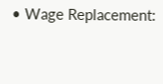• Wage Replacement: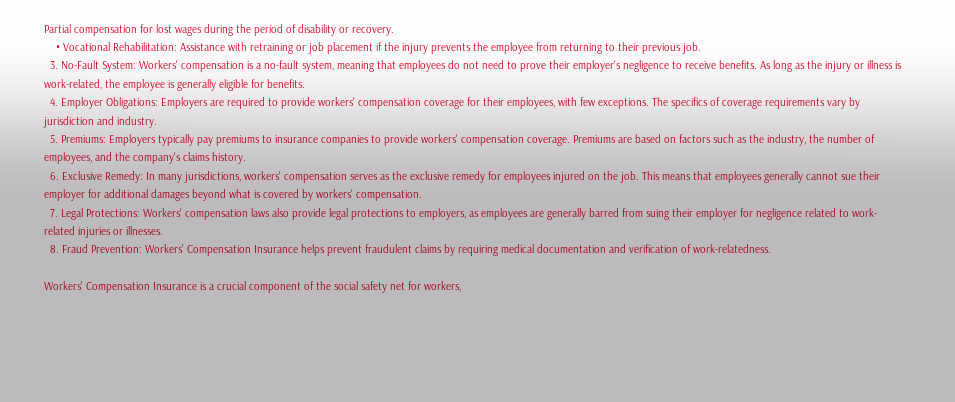Partial compensation for lost wages during the period of disability or recovery.
    • Vocational Rehabilitation: Assistance with retraining or job placement if the injury prevents the employee from returning to their previous job.
  3. No-Fault System: Workers' compensation is a no-fault system, meaning that employees do not need to prove their employer's negligence to receive benefits. As long as the injury or illness is work-related, the employee is generally eligible for benefits.
  4. Employer Obligations: Employers are required to provide workers' compensation coverage for their employees, with few exceptions. The specifics of coverage requirements vary by jurisdiction and industry.
  5. Premiums: Employers typically pay premiums to insurance companies to provide workers' compensation coverage. Premiums are based on factors such as the industry, the number of employees, and the company's claims history.
  6. Exclusive Remedy: In many jurisdictions, workers' compensation serves as the exclusive remedy for employees injured on the job. This means that employees generally cannot sue their employer for additional damages beyond what is covered by workers' compensation.
  7. Legal Protections: Workers' compensation laws also provide legal protections to employers, as employees are generally barred from suing their employer for negligence related to work-related injuries or illnesses.
  8. Fraud Prevention: Workers' Compensation Insurance helps prevent fraudulent claims by requiring medical documentation and verification of work-relatedness.

Workers' Compensation Insurance is a crucial component of the social safety net for workers,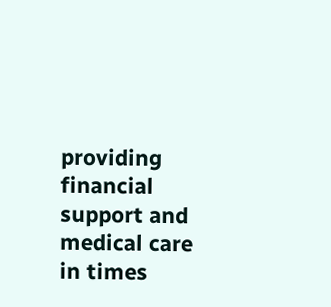providing financial support and medical care in times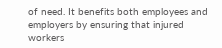of need. It benefits both employees and employers by ensuring that injured workers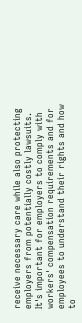receive necessary care while also protecting employers from potentially costly lawsuits. It's important for employers to comply with workers' compensation requirements and for employees to understand their rights and how to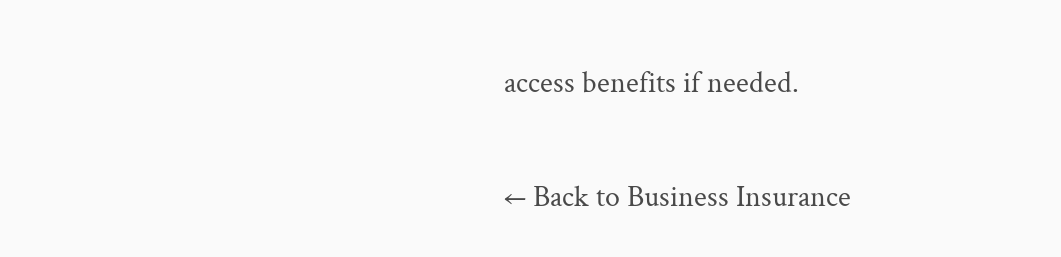access benefits if needed.

← Back to Business Insurance